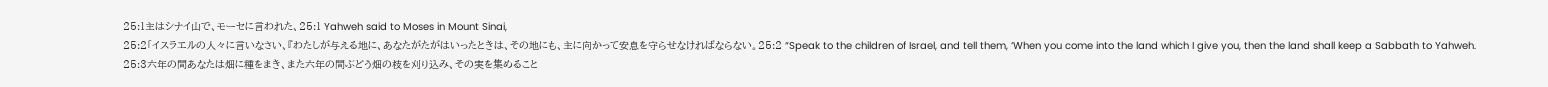25:1主はシナイ山で、モーセに言われた、25:1 Yahweh said to Moses in Mount Sinai,
25:2「イスラエルの人々に言いなさい、『わたしが与える地に、あなたがたがはいったときは、その地にも、主に向かって安息を守らせなければならない。25:2 “Speak to the children of Israel, and tell them, ‘When you come into the land which I give you, then the land shall keep a Sabbath to Yahweh.
25:3六年の間あなたは畑に種をまき、また六年の間ぶどう畑の枝を刈り込み、その実を集めること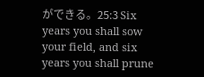ができる。25:3 Six years you shall sow your field, and six years you shall prune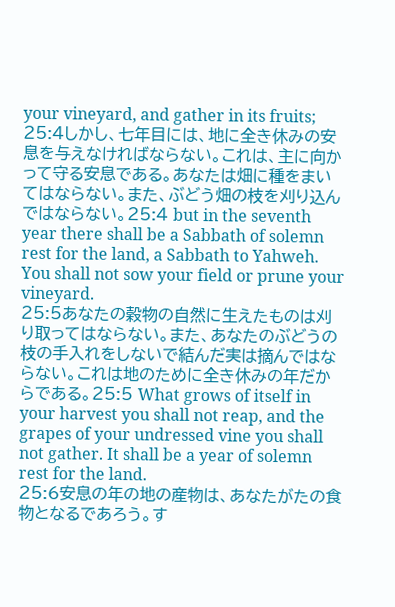your vineyard, and gather in its fruits;
25:4しかし、七年目には、地に全き休みの安息を与えなければならない。これは、主に向かって守る安息である。あなたは畑に種をまいてはならない。また、ぶどう畑の枝を刈り込んではならない。25:4 but in the seventh year there shall be a Sabbath of solemn rest for the land, a Sabbath to Yahweh. You shall not sow your field or prune your vineyard.
25:5あなたの穀物の自然に生えたものは刈り取ってはならない。また、あなたのぶどうの枝の手入れをしないで結んだ実は摘んではならない。これは地のために全き休みの年だからである。25:5 What grows of itself in your harvest you shall not reap, and the grapes of your undressed vine you shall not gather. It shall be a year of solemn rest for the land.
25:6安息の年の地の産物は、あなたがたの食物となるであろう。す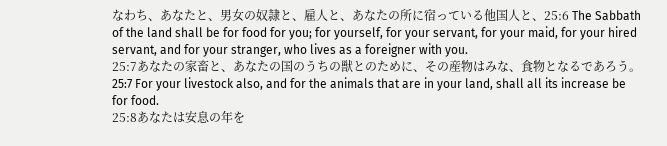なわち、あなたと、男女の奴隷と、雇人と、あなたの所に宿っている他国人と、25:6 The Sabbath of the land shall be for food for you; for yourself, for your servant, for your maid, for your hired servant, and for your stranger, who lives as a foreigner with you.
25:7あなたの家畜と、あなたの国のうちの獣とのために、その産物はみな、食物となるであろう。25:7 For your livestock also, and for the animals that are in your land, shall all its increase be for food.
25:8あなたは安息の年を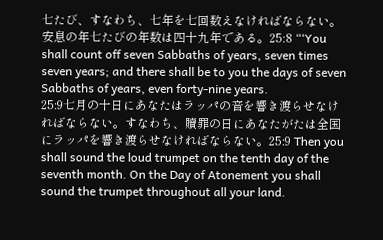七たび、すなわち、七年を七回数えなければならない。安息の年七たびの年数は四十九年である。25:8 “‘You shall count off seven Sabbaths of years, seven times seven years; and there shall be to you the days of seven Sabbaths of years, even forty-nine years.
25:9七月の十日にあなたはラッパの音を響き渡らせなければならない。すなわち、贖罪の日にあなたがたは全国にラッパを響き渡らせなければならない。25:9 Then you shall sound the loud trumpet on the tenth day of the seventh month. On the Day of Atonement you shall sound the trumpet throughout all your land.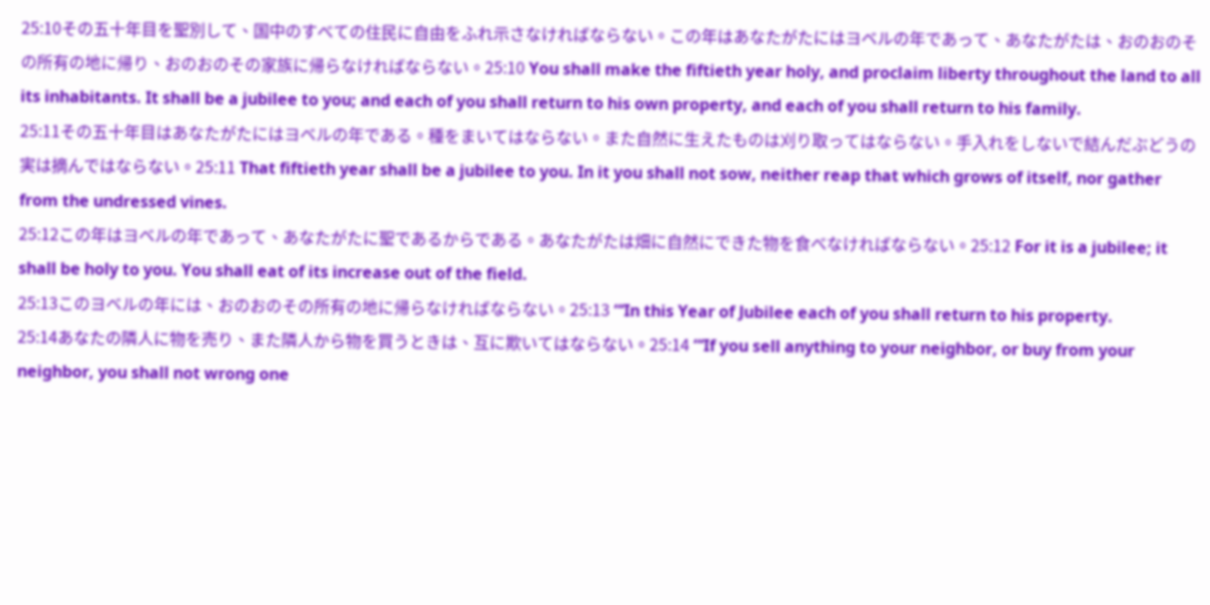25:10その五十年目を聖別して、国中のすべての住民に自由をふれ示さなければならない。この年はあなたがたにはヨベルの年であって、あなたがたは、おのおのその所有の地に帰り、おのおのその家族に帰らなければならない。25:10 You shall make the fiftieth year holy, and proclaim liberty throughout the land to all its inhabitants. It shall be a jubilee to you; and each of you shall return to his own property, and each of you shall return to his family.
25:11その五十年目はあなたがたにはヨベルの年である。種をまいてはならない。また自然に生えたものは刈り取ってはならない。手入れをしないで結んだぶどうの実は摘んではならない。25:11 That fiftieth year shall be a jubilee to you. In it you shall not sow, neither reap that which grows of itself, nor gather from the undressed vines.
25:12この年はヨベルの年であって、あなたがたに聖であるからである。あなたがたは畑に自然にできた物を食べなければならない。25:12 For it is a jubilee; it shall be holy to you. You shall eat of its increase out of the field.
25:13このヨベルの年には、おのおのその所有の地に帰らなければならない。25:13 “‘In this Year of Jubilee each of you shall return to his property.
25:14あなたの隣人に物を売り、また隣人から物を買うときは、互に欺いてはならない。25:14 “‘If you sell anything to your neighbor, or buy from your neighbor, you shall not wrong one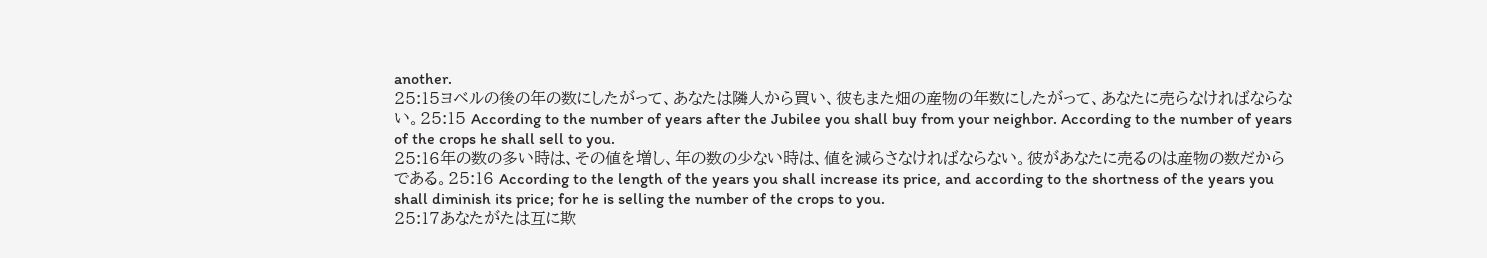another.
25:15ヨベルの後の年の数にしたがって、あなたは隣人から買い、彼もまた畑の産物の年数にしたがって、あなたに売らなければならない。25:15 According to the number of years after the Jubilee you shall buy from your neighbor. According to the number of years of the crops he shall sell to you.
25:16年の数の多い時は、その値を増し、年の数の少ない時は、値を減らさなければならない。彼があなたに売るのは産物の数だからである。25:16 According to the length of the years you shall increase its price, and according to the shortness of the years you shall diminish its price; for he is selling the number of the crops to you.
25:17あなたがたは互に欺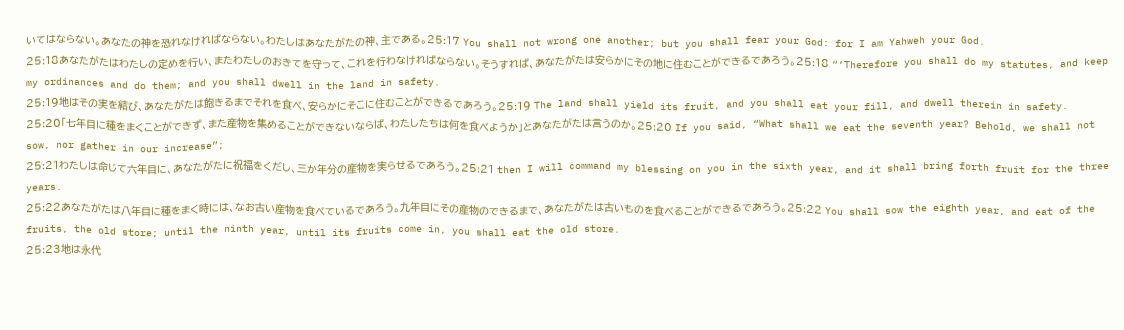いてはならない。あなたの神を恐れなければならない。わたしはあなたがたの神、主である。25:17 You shall not wrong one another; but you shall fear your God: for I am Yahweh your God.
25:18あなたがたはわたしの定めを行い、またわたしのおきてを守って、これを行わなければならない。そうすれば、あなたがたは安らかにその地に住むことができるであろう。25:18 “‘Therefore you shall do my statutes, and keep my ordinances and do them; and you shall dwell in the land in safety.
25:19地はその実を結び、あなたがたは飽きるまでそれを食べ、安らかにそこに住むことができるであろう。25:19 The land shall yield its fruit, and you shall eat your fill, and dwell therein in safety.
25:20「七年目に種をまくことができず、また産物を集めることができないならば、わたしたちは何を食べようか」とあなたがたは言うのか。25:20 If you said, “What shall we eat the seventh year? Behold, we shall not sow, nor gather in our increase”;
25:21わたしは命じて六年目に、あなたがたに祝福をくだし、三か年分の産物を実らせるであろう。25:21 then I will command my blessing on you in the sixth year, and it shall bring forth fruit for the three years.
25:22あなたがたは八年目に種をまく時には、なお古い産物を食べているであろう。九年目にその産物のできるまで、あなたがたは古いものを食べることができるであろう。25:22 You shall sow the eighth year, and eat of the fruits, the old store; until the ninth year, until its fruits come in, you shall eat the old store.
25:23地は永代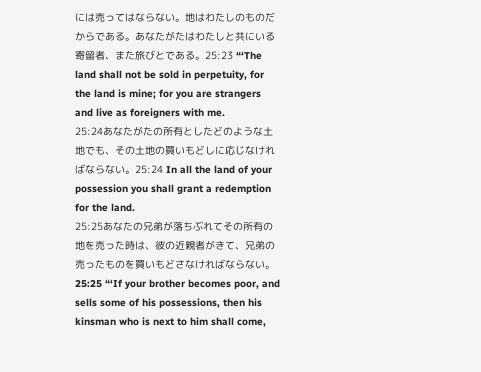には売ってはならない。地はわたしのものだからである。あなたがたはわたしと共にいる寄留者、また旅びとである。25:23 “‘The land shall not be sold in perpetuity, for the land is mine; for you are strangers and live as foreigners with me.
25:24あなたがたの所有としたどのような土地でも、その土地の買いもどしに応じなければならない。25:24 In all the land of your possession you shall grant a redemption for the land.
25:25あなたの兄弟が落ちぶれてその所有の地を売った時は、彼の近親者がきて、兄弟の売ったものを買いもどさなければならない。25:25 “‘If your brother becomes poor, and sells some of his possessions, then his kinsman who is next to him shall come,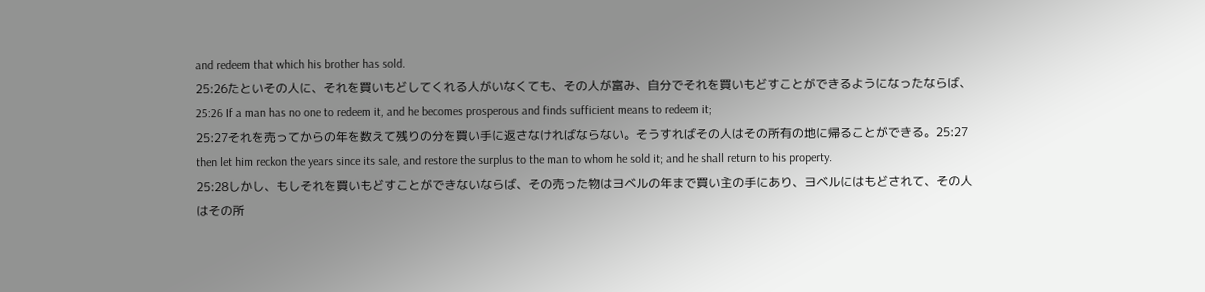and redeem that which his brother has sold.
25:26たといその人に、それを買いもどしてくれる人がいなくても、その人が富み、自分でそれを買いもどすことができるようになったならば、25:26 If a man has no one to redeem it, and he becomes prosperous and finds sufficient means to redeem it;
25:27それを売ってからの年を数えて残りの分を買い手に返さなければならない。そうすればその人はその所有の地に帰ることができる。25:27 then let him reckon the years since its sale, and restore the surplus to the man to whom he sold it; and he shall return to his property.
25:28しかし、もしそれを買いもどすことができないならば、その売った物はヨベルの年まで買い主の手にあり、ヨベルにはもどされて、その人はその所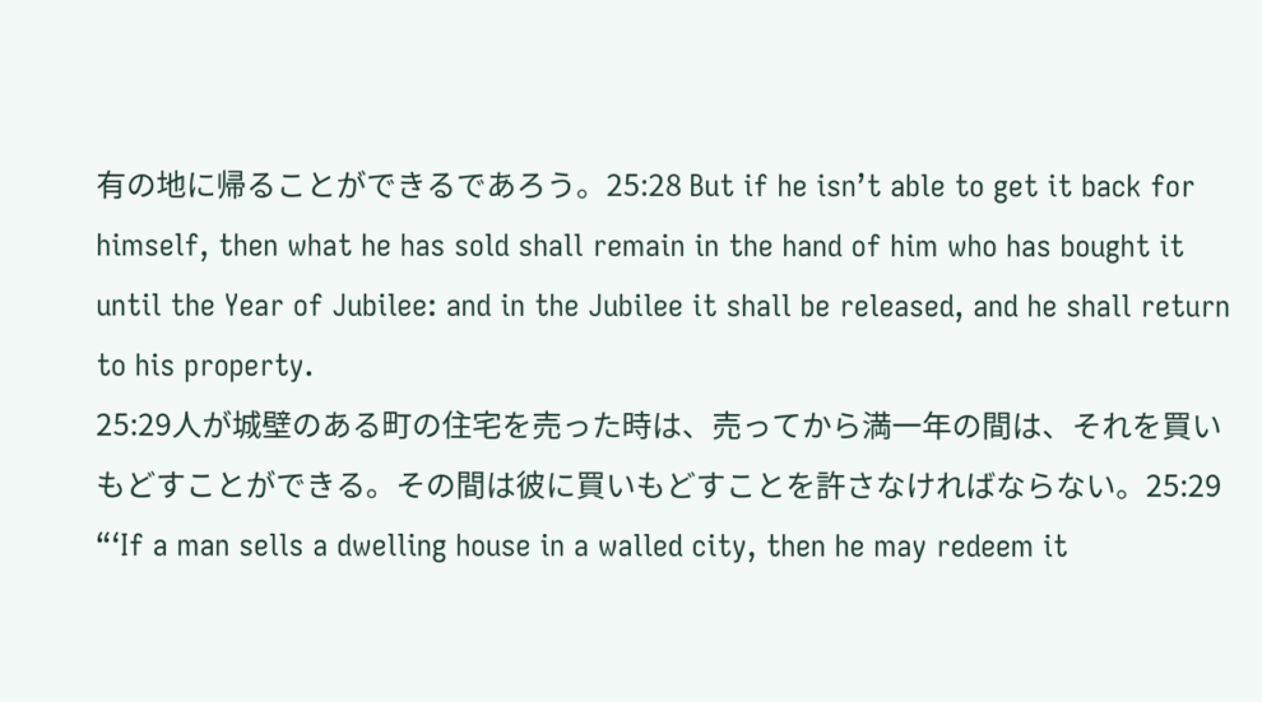有の地に帰ることができるであろう。25:28 But if he isn’t able to get it back for himself, then what he has sold shall remain in the hand of him who has bought it until the Year of Jubilee: and in the Jubilee it shall be released, and he shall return to his property.
25:29人が城壁のある町の住宅を売った時は、売ってから満一年の間は、それを買いもどすことができる。その間は彼に買いもどすことを許さなければならない。25:29 “‘If a man sells a dwelling house in a walled city, then he may redeem it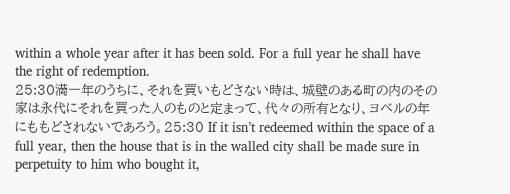within a whole year after it has been sold. For a full year he shall have the right of redemption.
25:30満一年のうちに、それを買いもどさない時は、城壁のある町の内のその家は永代にそれを買った人のものと定まって、代々の所有となり、ヨベルの年にももどされないであろう。25:30 If it isn’t redeemed within the space of a full year, then the house that is in the walled city shall be made sure in perpetuity to him who bought it,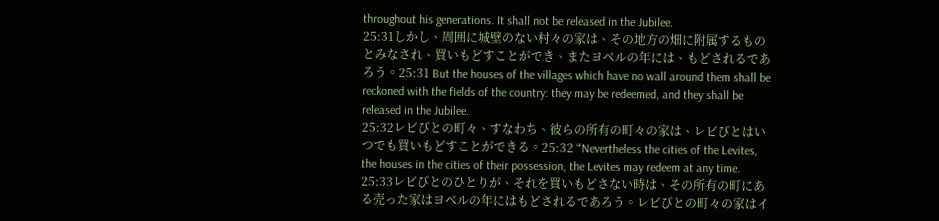throughout his generations. It shall not be released in the Jubilee.
25:31しかし、周囲に城壁のない村々の家は、その地方の畑に附属するものとみなされ、買いもどすことができ、またヨベルの年には、もどされるであろう。25:31 But the houses of the villages which have no wall around them shall be reckoned with the fields of the country: they may be redeemed, and they shall be released in the Jubilee.
25:32レビびとの町々、すなわち、彼らの所有の町々の家は、レビびとはいつでも買いもどすことができる。25:32 “‘Nevertheless the cities of the Levites, the houses in the cities of their possession, the Levites may redeem at any time.
25:33レビびとのひとりが、それを買いもどさない時は、その所有の町にある売った家はヨベルの年にはもどされるであろう。レビびとの町々の家はイ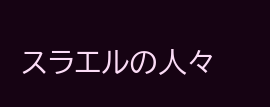スラエルの人々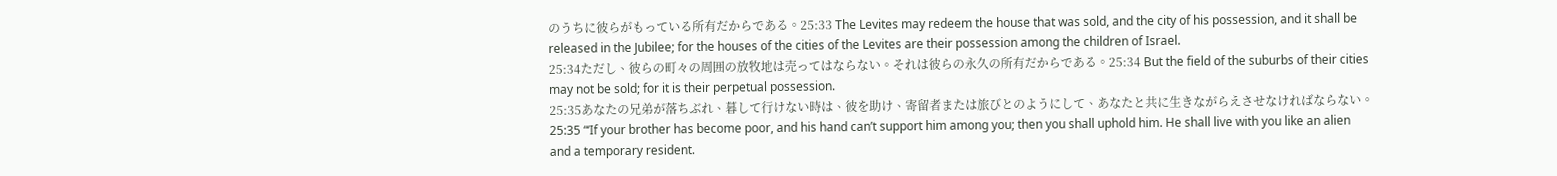のうちに彼らがもっている所有だからである。25:33 The Levites may redeem the house that was sold, and the city of his possession, and it shall be released in the Jubilee; for the houses of the cities of the Levites are their possession among the children of Israel.
25:34ただし、彼らの町々の周囲の放牧地は売ってはならない。それは彼らの永久の所有だからである。25:34 But the field of the suburbs of their cities may not be sold; for it is their perpetual possession.
25:35あなたの兄弟が落ちぶれ、暮して行けない時は、彼を助け、寄留者または旅びとのようにして、あなたと共に生きながらえさせなければならない。25:35 “‘If your brother has become poor, and his hand can’t support him among you; then you shall uphold him. He shall live with you like an alien and a temporary resident.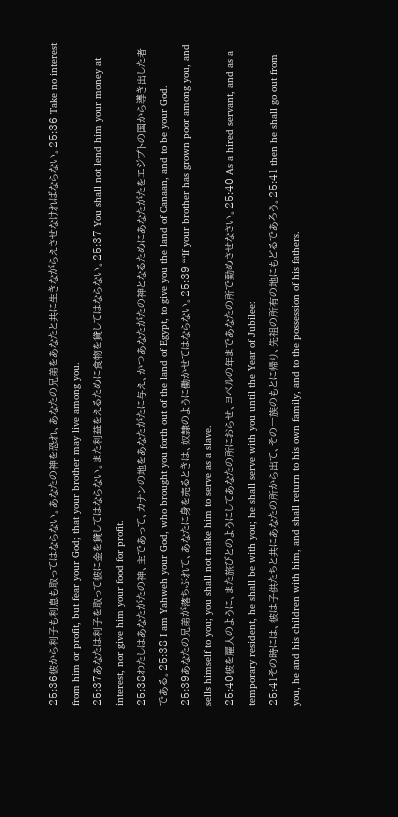25:36彼から利子も利息も取ってはならない。あなたの神を恐れ、あなたの兄弟をあなたと共に生きながらえさせなければならない。25:36 Take no interest from him or profit, but fear your God; that your brother may live among you.
25:37あなたは利子を取って彼に金を貸してはならない。また利益をえるために食物を貸してはならない。25:37 You shall not lend him your money at interest, nor give him your food for profit.
25:38わたしはあなたがたの神、主であって、カナンの地をあなたがたに与え、かつあなたがたの神となるためにあなたがたをエジプトの国から導き出した者である。25:38 I am Yahweh your God, who brought you forth out of the land of Egypt, to give you the land of Canaan, and to be your God.
25:39あなたの兄弟が落ちぶれて、あなたに身を売るときは、奴隷のように働かせてはならない。25:39 “‘If your brother has grown poor among you, and sells himself to you; you shall not make him to serve as a slave.
25:40彼を雇人のように、また旅びとのようにしてあなたの所におらせ、ヨベルの年まであなたの所で勤めさせなさい。25:40 As a hired servant, and as a temporary resident, he shall be with you; he shall serve with you until the Year of Jubilee:
25:41その時には、彼は子供たちと共にあなたの所から出て、その一族のもとに帰り、先祖の所有の地にもどるであろう。25:41 then he shall go out from you, he and his children with him, and shall return to his own family, and to the possession of his fathers.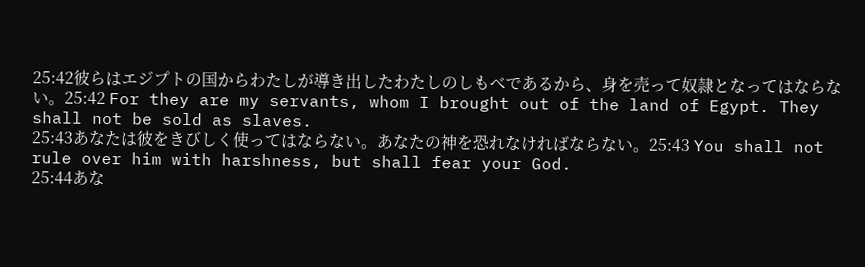25:42彼らはエジプトの国からわたしが導き出したわたしのしもべであるから、身を売って奴隷となってはならない。25:42 For they are my servants, whom I brought out of the land of Egypt. They shall not be sold as slaves.
25:43あなたは彼をきびしく使ってはならない。あなたの神を恐れなければならない。25:43 You shall not rule over him with harshness, but shall fear your God.
25:44あな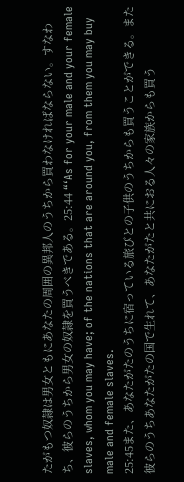たがもつ奴隷は男女ともにあなたの周囲の異邦人のうちから買わなければならない。すなわち、彼らのうちから男女の奴隷を買うべきである。25:44 “‘As for your male and your female slaves, whom you may have; of the nations that are around you, from them you may buy male and female slaves.
25:45また、あなたがたのうちに宿っている旅びとの子供のうちからも買うことができる。また彼らのうちあなたがたの国で生れて、あなたがたと共におる人々の家族からも買う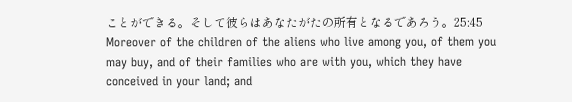ことができる。そして彼らはあなたがたの所有となるであろう。25:45 Moreover of the children of the aliens who live among you, of them you may buy, and of their families who are with you, which they have conceived in your land; and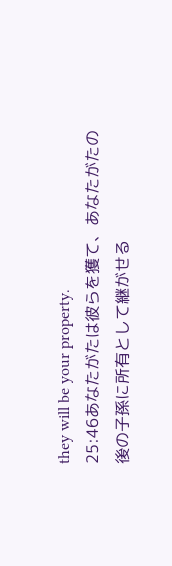they will be your property.
25:46あなたがたは彼らを獲て、あなたがたの後の子孫に所有として継がせる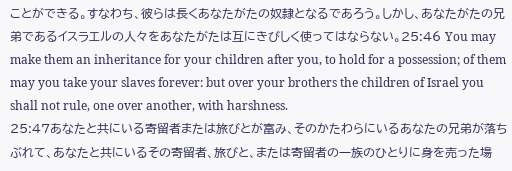ことができる。すなわち、彼らは長くあなたがたの奴隷となるであろう。しかし、あなたがたの兄弟であるイスラエルの人々をあなたがたは互にきびしく使ってはならない。25:46 You may make them an inheritance for your children after you, to hold for a possession; of them may you take your slaves forever: but over your brothers the children of Israel you shall not rule, one over another, with harshness.
25:47あなたと共にいる寄留者または旅びとが富み、そのかたわらにいるあなたの兄弟が落ちぶれて、あなたと共にいるその寄留者、旅びと、または寄留者の一族のひとりに身を売った場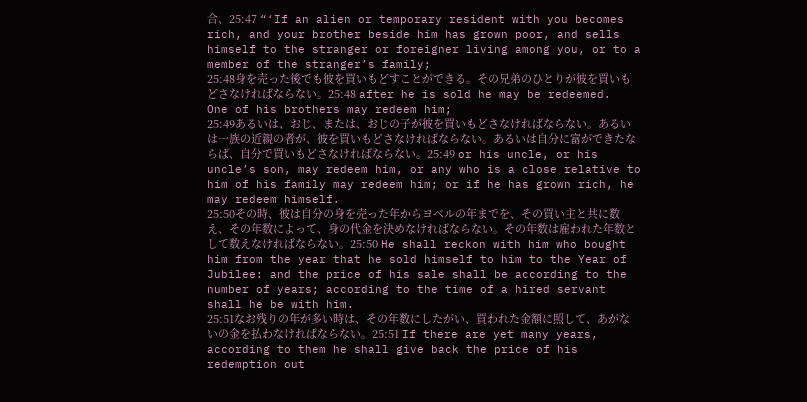合、25:47 “‘If an alien or temporary resident with you becomes rich, and your brother beside him has grown poor, and sells himself to the stranger or foreigner living among you, or to a member of the stranger’s family;
25:48身を売った後でも彼を買いもどすことができる。その兄弟のひとりが彼を買いもどさなければならない。25:48 after he is sold he may be redeemed. One of his brothers may redeem him;
25:49あるいは、おじ、または、おじの子が彼を買いもどさなければならない。あるいは一族の近親の者が、彼を買いもどさなければならない。あるいは自分に富ができたならば、自分で買いもどさなければならない。25:49 or his uncle, or his uncle’s son, may redeem him, or any who is a close relative to him of his family may redeem him; or if he has grown rich, he may redeem himself.
25:50その時、彼は自分の身を売った年からヨベルの年までを、その買い主と共に数え、その年数によって、身の代金を決めなければならない。その年数は雇われた年数として数えなければならない。25:50 He shall reckon with him who bought him from the year that he sold himself to him to the Year of Jubilee: and the price of his sale shall be according to the number of years; according to the time of a hired servant shall he be with him.
25:51なお残りの年が多い時は、その年数にしたがい、買われた金額に照して、あがないの金を払わなければならない。25:51 If there are yet many years, according to them he shall give back the price of his redemption out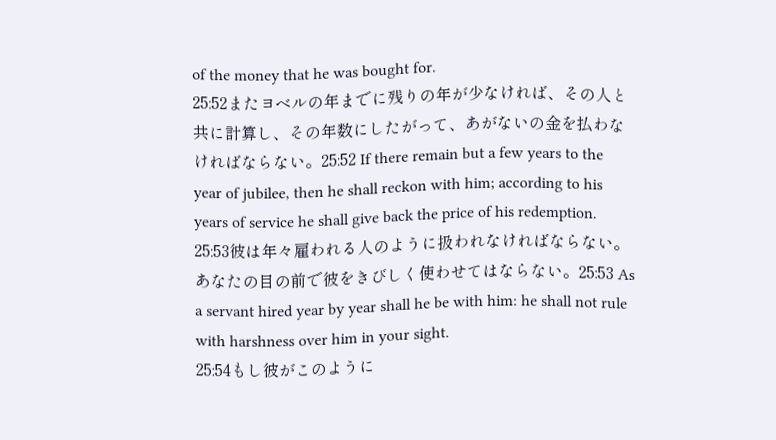of the money that he was bought for.
25:52またヨベルの年までに残りの年が少なければ、その人と共に計算し、その年数にしたがって、あがないの金を払わなければならない。25:52 If there remain but a few years to the year of jubilee, then he shall reckon with him; according to his years of service he shall give back the price of his redemption.
25:53彼は年々雇われる人のように扱われなければならない。あなたの目の前で彼をきびしく使わせてはならない。25:53 As a servant hired year by year shall he be with him: he shall not rule with harshness over him in your sight.
25:54もし彼がこのように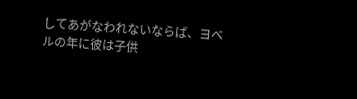してあがなわれないならば、ヨベルの年に彼は子供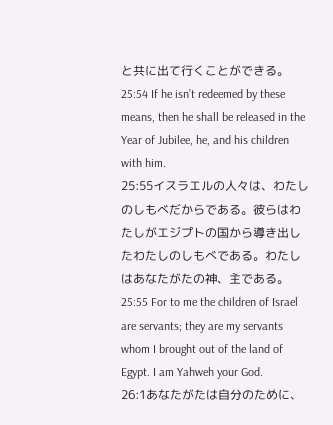と共に出て行くことができる。25:54 If he isn’t redeemed by these means, then he shall be released in the Year of Jubilee, he, and his children with him.
25:55イスラエルの人々は、わたしのしもべだからである。彼らはわたしがエジプトの国から導き出したわたしのしもべである。わたしはあなたがたの神、主である。25:55 For to me the children of Israel are servants; they are my servants whom I brought out of the land of Egypt. I am Yahweh your God.
26:1あなたがたは自分のために、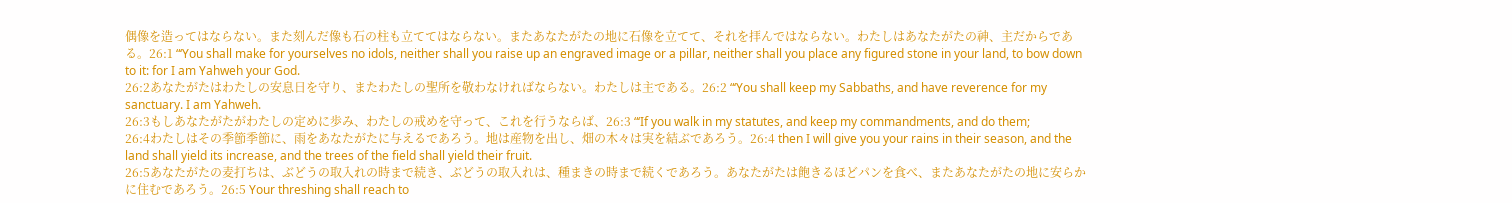偶像を造ってはならない。また刻んだ像も石の柱も立ててはならない。またあなたがたの地に石像を立てて、それを拝んではならない。わたしはあなたがたの神、主だからである。26:1 “‘You shall make for yourselves no idols, neither shall you raise up an engraved image or a pillar, neither shall you place any figured stone in your land, to bow down to it: for I am Yahweh your God.
26:2あなたがたはわたしの安息日を守り、またわたしの聖所を敬わなければならない。わたしは主である。26:2 “‘You shall keep my Sabbaths, and have reverence for my sanctuary. I am Yahweh.
26:3もしあなたがたがわたしの定めに歩み、わたしの戒めを守って、これを行うならば、26:3 “‘If you walk in my statutes, and keep my commandments, and do them;
26:4わたしはその季節季節に、雨をあなたがたに与えるであろう。地は産物を出し、畑の木々は実を結ぶであろう。26:4 then I will give you your rains in their season, and the land shall yield its increase, and the trees of the field shall yield their fruit.
26:5あなたがたの麦打ちは、ぶどうの取入れの時まで続き、ぶどうの取入れは、種まきの時まで続くであろう。あなたがたは飽きるほどパンを食べ、またあなたがたの地に安らかに住むであろう。26:5 Your threshing shall reach to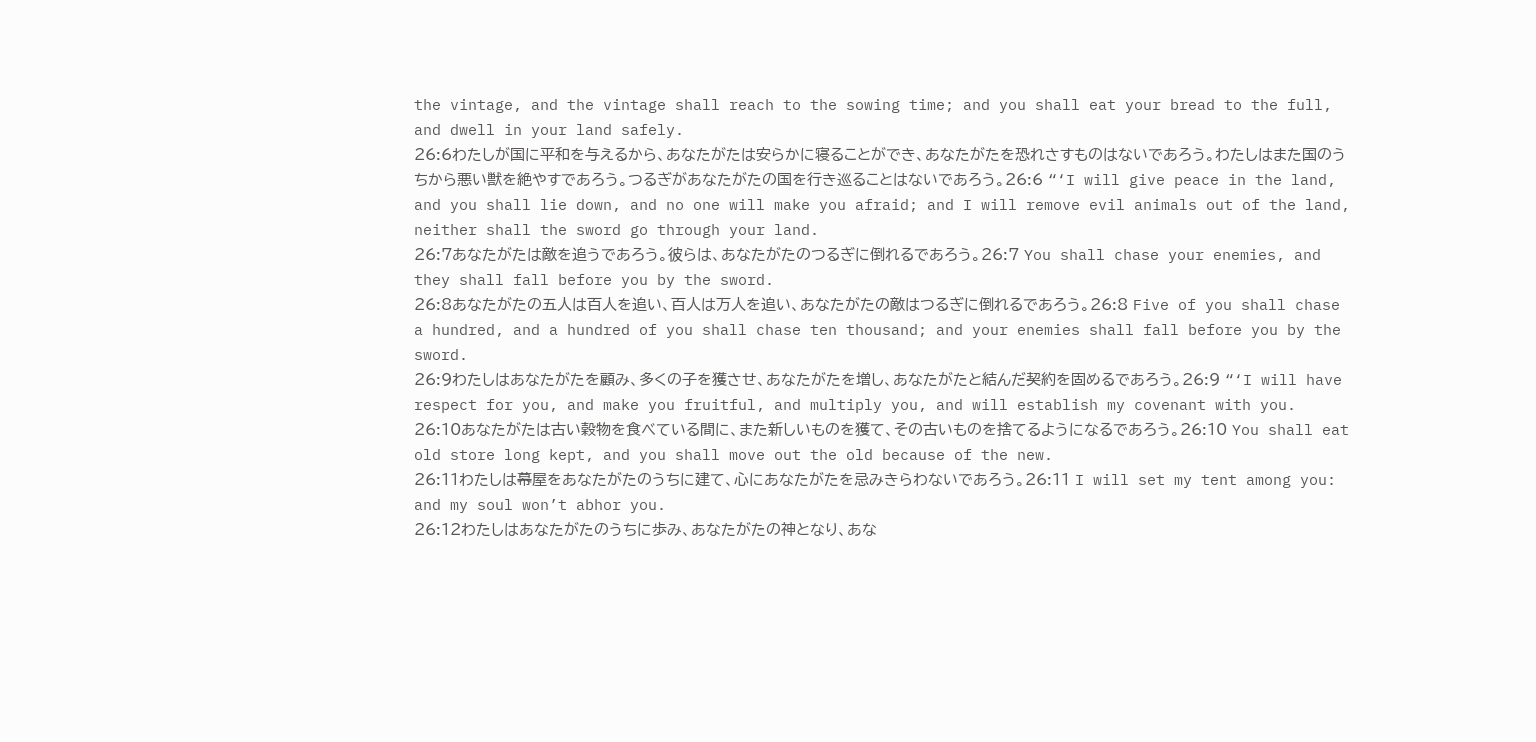the vintage, and the vintage shall reach to the sowing time; and you shall eat your bread to the full, and dwell in your land safely.
26:6わたしが国に平和を与えるから、あなたがたは安らかに寝ることができ、あなたがたを恐れさすものはないであろう。わたしはまた国のうちから悪い獣を絶やすであろう。つるぎがあなたがたの国を行き巡ることはないであろう。26:6 “‘I will give peace in the land, and you shall lie down, and no one will make you afraid; and I will remove evil animals out of the land, neither shall the sword go through your land.
26:7あなたがたは敵を追うであろう。彼らは、あなたがたのつるぎに倒れるであろう。26:7 You shall chase your enemies, and they shall fall before you by the sword.
26:8あなたがたの五人は百人を追い、百人は万人を追い、あなたがたの敵はつるぎに倒れるであろう。26:8 Five of you shall chase a hundred, and a hundred of you shall chase ten thousand; and your enemies shall fall before you by the sword.
26:9わたしはあなたがたを顧み、多くの子を獲させ、あなたがたを増し、あなたがたと結んだ契約を固めるであろう。26:9 “‘I will have respect for you, and make you fruitful, and multiply you, and will establish my covenant with you.
26:10あなたがたは古い穀物を食べている間に、また新しいものを獲て、その古いものを捨てるようになるであろう。26:10 You shall eat old store long kept, and you shall move out the old because of the new.
26:11わたしは幕屋をあなたがたのうちに建て、心にあなたがたを忌みきらわないであろう。26:11 I will set my tent among you: and my soul won’t abhor you.
26:12わたしはあなたがたのうちに歩み、あなたがたの神となり、あな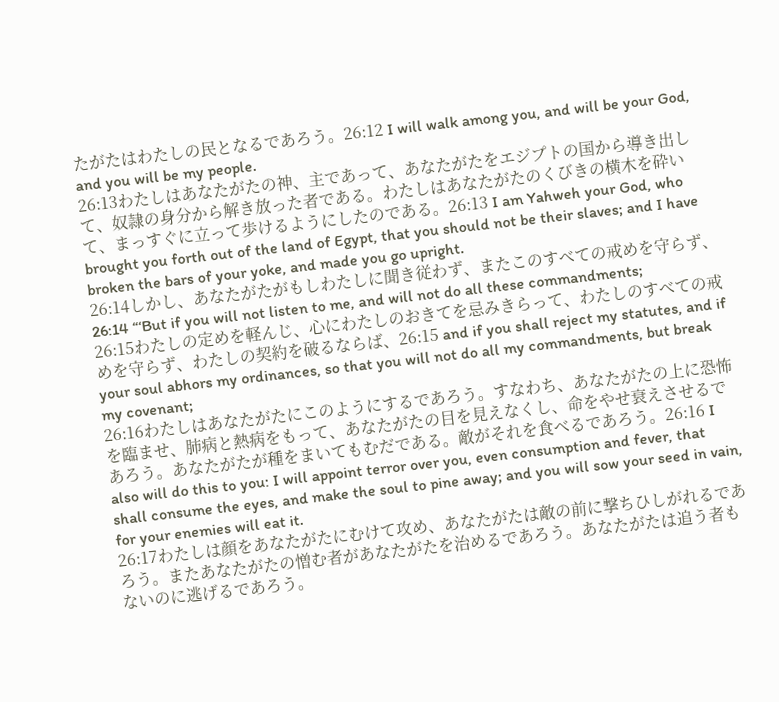たがたはわたしの民となるであろう。26:12 I will walk among you, and will be your God, and you will be my people.
26:13わたしはあなたがたの神、主であって、あなたがたをエジプトの国から導き出して、奴隷の身分から解き放った者である。わたしはあなたがたのくびきの横木を砕いて、まっすぐに立って歩けるようにしたのである。26:13 I am Yahweh your God, who brought you forth out of the land of Egypt, that you should not be their slaves; and I have broken the bars of your yoke, and made you go upright.
26:14しかし、あなたがたがもしわたしに聞き従わず、またこのすべての戒めを守らず、26:14 “‘But if you will not listen to me, and will not do all these commandments;
26:15わたしの定めを軽んじ、心にわたしのおきてを忌みきらって、わたしのすべての戒めを守らず、わたしの契約を破るならば、26:15 and if you shall reject my statutes, and if your soul abhors my ordinances, so that you will not do all my commandments, but break my covenant;
26:16わたしはあなたがたにこのようにするであろう。すなわち、あなたがたの上に恐怖を臨ませ、肺病と熱病をもって、あなたがたの目を見えなくし、命をやせ衰えさせるであろう。あなたがたが種をまいてもむだである。敵がそれを食べるであろう。26:16 I also will do this to you: I will appoint terror over you, even consumption and fever, that shall consume the eyes, and make the soul to pine away; and you will sow your seed in vain, for your enemies will eat it.
26:17わたしは顔をあなたがたにむけて攻め、あなたがたは敵の前に撃ちひしがれるであろう。またあなたがたの憎む者があなたがたを治めるであろう。あなたがたは追う者もないのに逃げるであろう。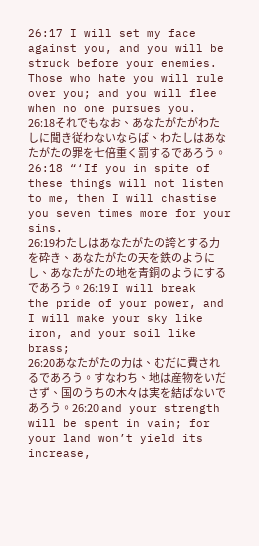26:17 I will set my face against you, and you will be struck before your enemies. Those who hate you will rule over you; and you will flee when no one pursues you.
26:18それでもなお、あなたがたがわたしに聞き従わないならば、わたしはあなたがたの罪を七倍重く罰するであろう。26:18 “‘If you in spite of these things will not listen to me, then I will chastise you seven times more for your sins.
26:19わたしはあなたがたの誇とする力を砕き、あなたがたの天を鉄のようにし、あなたがたの地を青銅のようにするであろう。26:19 I will break the pride of your power, and I will make your sky like iron, and your soil like brass;
26:20あなたがたの力は、むだに費されるであろう。すなわち、地は産物をいださず、国のうちの木々は実を結ばないであろう。26:20 and your strength will be spent in vain; for your land won’t yield its increase,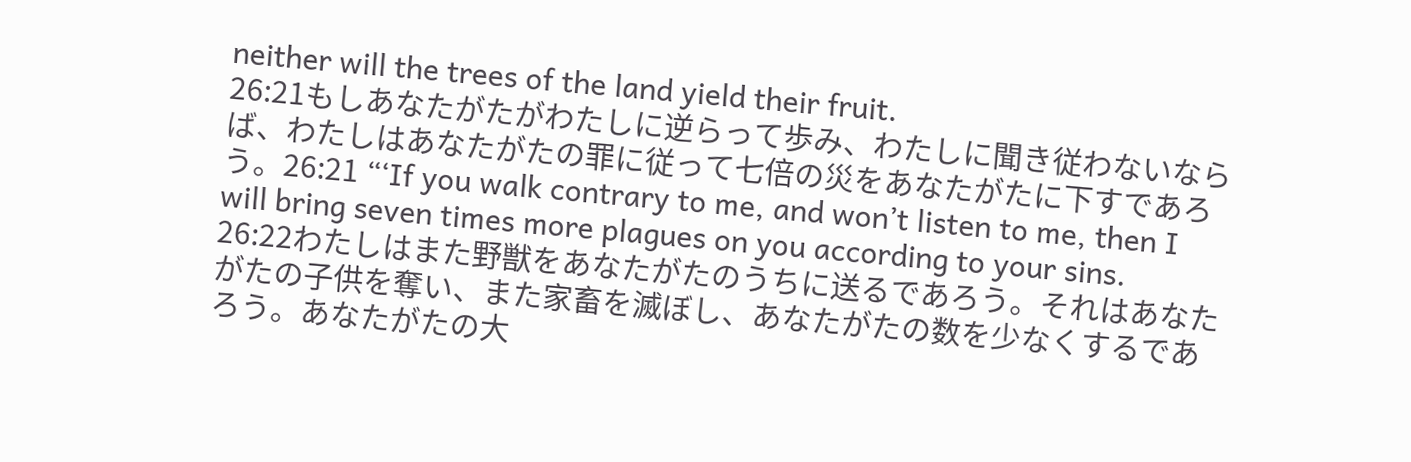neither will the trees of the land yield their fruit.
26:21もしあなたがたがわたしに逆らって歩み、わたしに聞き従わないならば、わたしはあなたがたの罪に従って七倍の災をあなたがたに下すであろう。26:21 “‘If you walk contrary to me, and won’t listen to me, then I will bring seven times more plagues on you according to your sins.
26:22わたしはまた野獣をあなたがたのうちに送るであろう。それはあなたがたの子供を奪い、また家畜を滅ぼし、あなたがたの数を少なくするであろう。あなたがたの大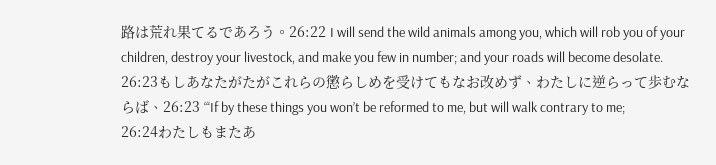路は荒れ果てるであろう。26:22 I will send the wild animals among you, which will rob you of your children, destroy your livestock, and make you few in number; and your roads will become desolate.
26:23もしあなたがたがこれらの懲らしめを受けてもなお改めず、わたしに逆らって歩むならば、26:23 “‘If by these things you won’t be reformed to me, but will walk contrary to me;
26:24わたしもまたあ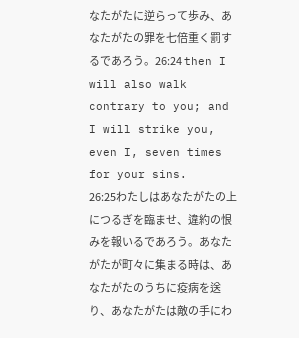なたがたに逆らって歩み、あなたがたの罪を七倍重く罰するであろう。26:24 then I will also walk contrary to you; and I will strike you, even I, seven times for your sins.
26:25わたしはあなたがたの上につるぎを臨ませ、違約の恨みを報いるであろう。あなたがたが町々に集まる時は、あなたがたのうちに疫病を送り、あなたがたは敵の手にわ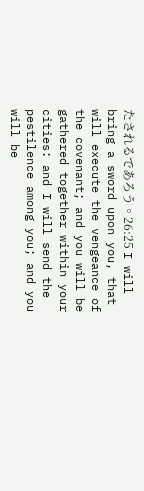たされるであろう。26:25 I will bring a sword upon you, that will execute the vengeance of the covenant; and you will be gathered together within your cities: and I will send the pestilence among you; and you will be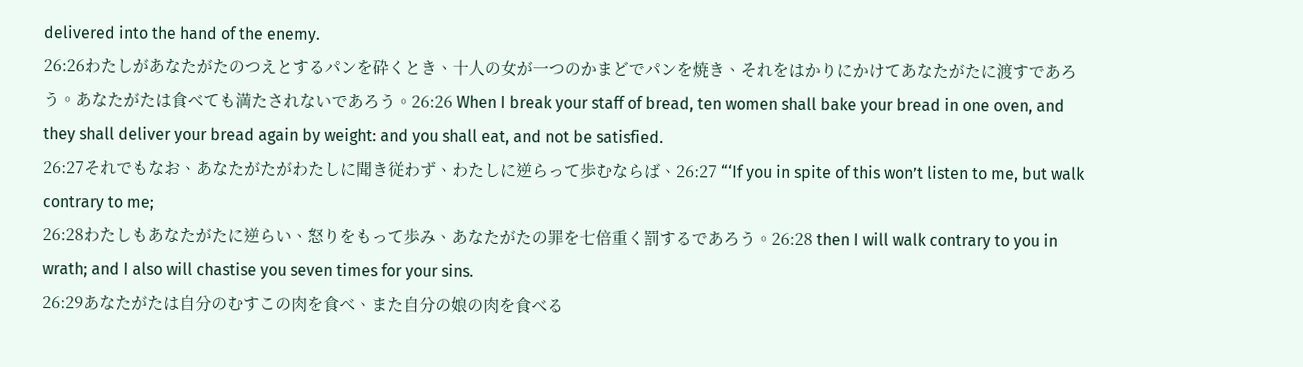delivered into the hand of the enemy.
26:26わたしがあなたがたのつえとするパンを砕くとき、十人の女が一つのかまどでパンを焼き、それをはかりにかけてあなたがたに渡すであろう。あなたがたは食べても満たされないであろう。26:26 When I break your staff of bread, ten women shall bake your bread in one oven, and they shall deliver your bread again by weight: and you shall eat, and not be satisfied.
26:27それでもなお、あなたがたがわたしに聞き従わず、わたしに逆らって歩むならば、26:27 “‘If you in spite of this won’t listen to me, but walk contrary to me;
26:28わたしもあなたがたに逆らい、怒りをもって歩み、あなたがたの罪を七倍重く罰するであろう。26:28 then I will walk contrary to you in wrath; and I also will chastise you seven times for your sins.
26:29あなたがたは自分のむすこの肉を食べ、また自分の娘の肉を食べる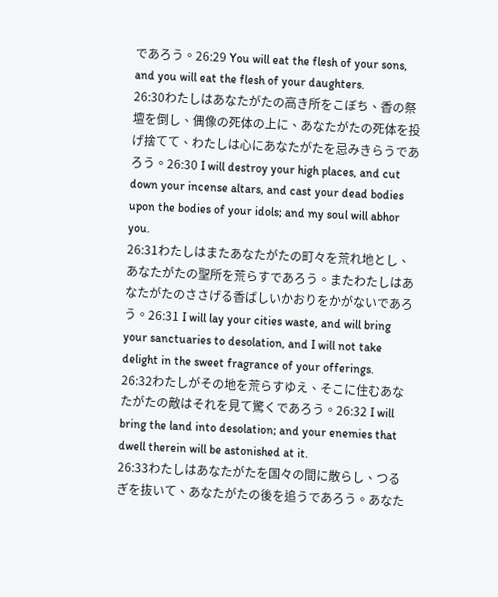であろう。26:29 You will eat the flesh of your sons, and you will eat the flesh of your daughters.
26:30わたしはあなたがたの高き所をこぼち、香の祭壇を倒し、偶像の死体の上に、あなたがたの死体を投げ捨てて、わたしは心にあなたがたを忌みきらうであろう。26:30 I will destroy your high places, and cut down your incense altars, and cast your dead bodies upon the bodies of your idols; and my soul will abhor you.
26:31わたしはまたあなたがたの町々を荒れ地とし、あなたがたの聖所を荒らすであろう。またわたしはあなたがたのささげる香ばしいかおりをかがないであろう。26:31 I will lay your cities waste, and will bring your sanctuaries to desolation, and I will not take delight in the sweet fragrance of your offerings.
26:32わたしがその地を荒らすゆえ、そこに住むあなたがたの敵はそれを見て驚くであろう。26:32 I will bring the land into desolation; and your enemies that dwell therein will be astonished at it.
26:33わたしはあなたがたを国々の間に散らし、つるぎを抜いて、あなたがたの後を追うであろう。あなた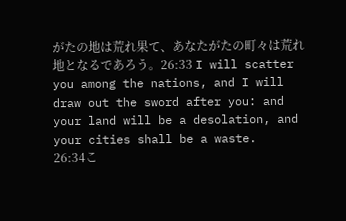がたの地は荒れ果て、あなたがたの町々は荒れ地となるであろう。26:33 I will scatter you among the nations, and I will draw out the sword after you: and your land will be a desolation, and your cities shall be a waste.
26:34こ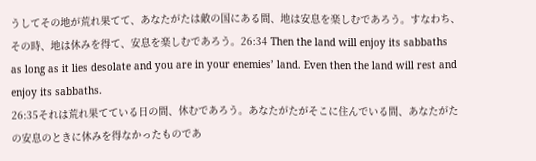うしてその地が荒れ果てて、あなたがたは敵の国にある間、地は安息を楽しむであろう。すなわち、その時、地は休みを得て、安息を楽しむであろう。26:34 Then the land will enjoy its sabbaths as long as it lies desolate and you are in your enemies’ land. Even then the land will rest and enjoy its sabbaths.
26:35それは荒れ果てている日の間、休むであろう。あなたがたがそこに住んでいる間、あなたがたの安息のときに休みを得なかったものであ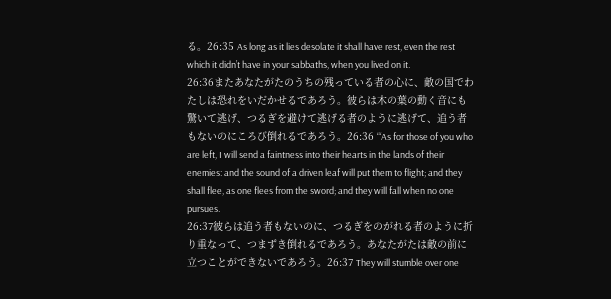る。26:35 As long as it lies desolate it shall have rest, even the rest which it didn’t have in your sabbaths, when you lived on it.
26:36またあなたがたのうちの残っている者の心に、敵の国でわたしは恐れをいだかせるであろう。彼らは木の葉の動く音にも驚いて逃げ、つるぎを避けて逃げる者のように逃げて、追う者もないのにころび倒れるであろう。26:36 “‘As for those of you who are left, I will send a faintness into their hearts in the lands of their enemies: and the sound of a driven leaf will put them to flight; and they shall flee, as one flees from the sword; and they will fall when no one pursues.
26:37彼らは追う者もないのに、つるぎをのがれる者のように折り重なって、つまずき倒れるであろう。あなたがたは敵の前に立つことができないであろう。26:37 They will stumble over one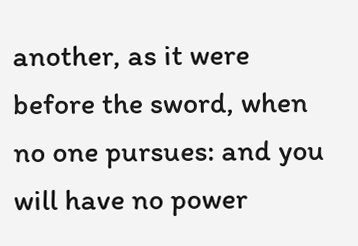another, as it were before the sword, when no one pursues: and you will have no power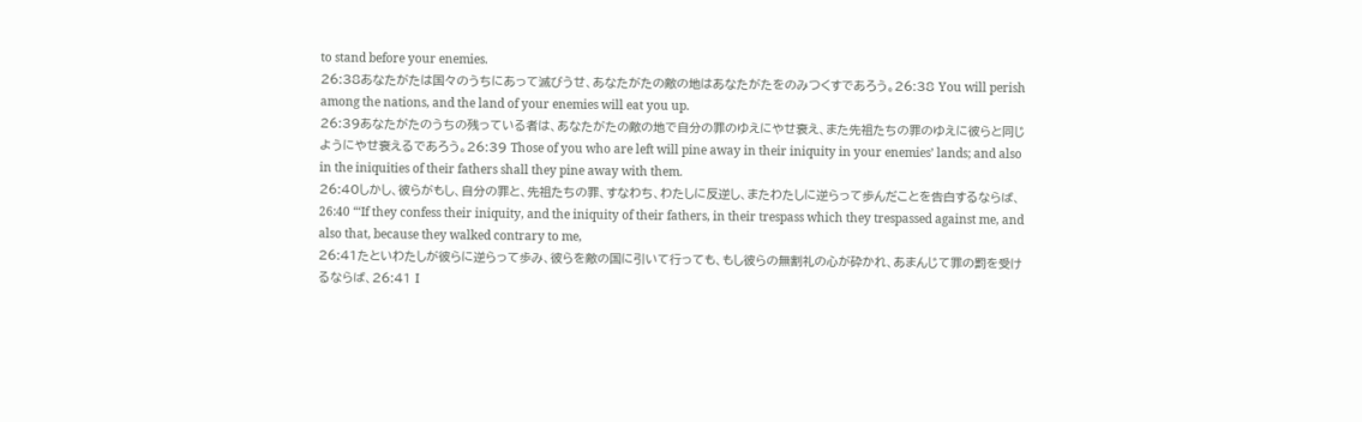to stand before your enemies.
26:38あなたがたは国々のうちにあって滅びうせ、あなたがたの敵の地はあなたがたをのみつくすであろう。26:38 You will perish among the nations, and the land of your enemies will eat you up.
26:39あなたがたのうちの残っている者は、あなたがたの敵の地で自分の罪のゆえにやせ衰え、また先祖たちの罪のゆえに彼らと同じようにやせ衰えるであろう。26:39 Those of you who are left will pine away in their iniquity in your enemies’ lands; and also in the iniquities of their fathers shall they pine away with them.
26:40しかし、彼らがもし、自分の罪と、先祖たちの罪、すなわち、わたしに反逆し、またわたしに逆らって歩んだことを告白するならば、26:40 “‘If they confess their iniquity, and the iniquity of their fathers, in their trespass which they trespassed against me, and also that, because they walked contrary to me,
26:41たといわたしが彼らに逆らって歩み、彼らを敵の国に引いて行っても、もし彼らの無割礼の心が砕かれ、あまんじて罪の罰を受けるならば、26:41 I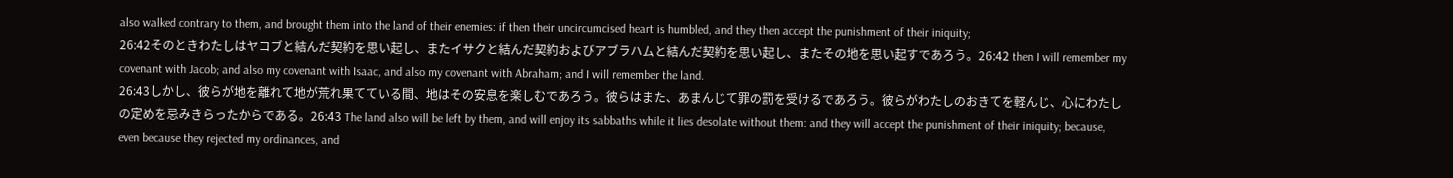also walked contrary to them, and brought them into the land of their enemies: if then their uncircumcised heart is humbled, and they then accept the punishment of their iniquity;
26:42そのときわたしはヤコブと結んだ契約を思い起し、またイサクと結んだ契約およびアブラハムと結んだ契約を思い起し、またその地を思い起すであろう。26:42 then I will remember my covenant with Jacob; and also my covenant with Isaac, and also my covenant with Abraham; and I will remember the land.
26:43しかし、彼らが地を離れて地が荒れ果てている間、地はその安息を楽しむであろう。彼らはまた、あまんじて罪の罰を受けるであろう。彼らがわたしのおきてを軽んじ、心にわたしの定めを忌みきらったからである。26:43 The land also will be left by them, and will enjoy its sabbaths while it lies desolate without them: and they will accept the punishment of their iniquity; because, even because they rejected my ordinances, and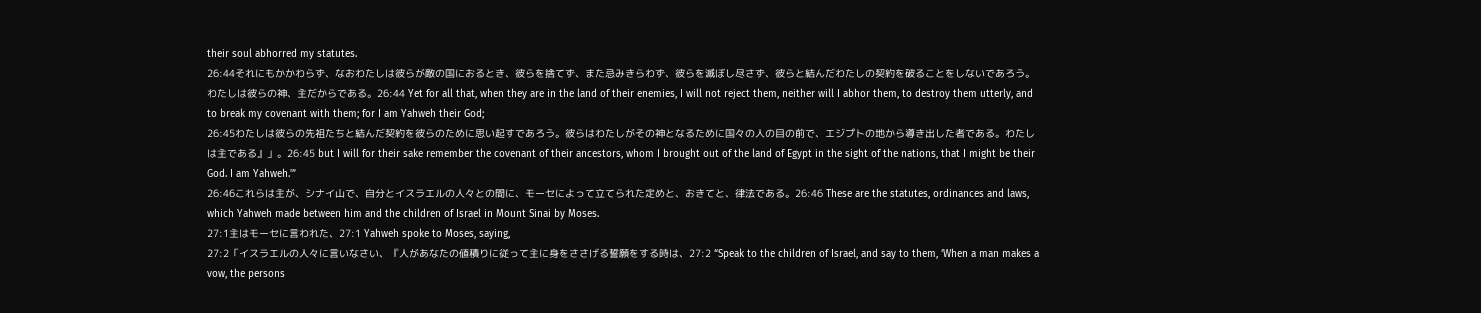their soul abhorred my statutes.
26:44それにもかかわらず、なおわたしは彼らが敵の国におるとき、彼らを捨てず、また忌みきらわず、彼らを滅ぼし尽さず、彼らと結んだわたしの契約を破ることをしないであろう。わたしは彼らの神、主だからである。26:44 Yet for all that, when they are in the land of their enemies, I will not reject them, neither will I abhor them, to destroy them utterly, and to break my covenant with them; for I am Yahweh their God;
26:45わたしは彼らの先祖たちと結んだ契約を彼らのために思い起すであろう。彼らはわたしがその神となるために国々の人の目の前で、エジプトの地から導き出した者である。わたしは主である』」。26:45 but I will for their sake remember the covenant of their ancestors, whom I brought out of the land of Egypt in the sight of the nations, that I might be their God. I am Yahweh.'”
26:46これらは主が、シナイ山で、自分とイスラエルの人々との間に、モーセによって立てられた定めと、おきてと、律法である。26:46 These are the statutes, ordinances and laws, which Yahweh made between him and the children of Israel in Mount Sinai by Moses.
27:1主はモーセに言われた、27:1 Yahweh spoke to Moses, saying,
27:2「イスラエルの人々に言いなさい、『人があなたの値積りに従って主に身をささげる誓願をする時は、27:2 “Speak to the children of Israel, and say to them, ‘When a man makes a vow, the persons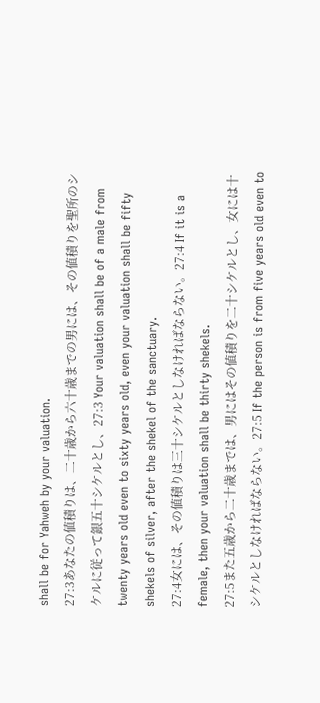shall be for Yahweh by your valuation.
27:3あなたの値積りは、二十歳から六十歳までの男には、その値積りを聖所のシケルに従って銀五十シケルとし、27:3 Your valuation shall be of a male from twenty years old even to sixty years old, even your valuation shall be fifty shekels of silver, after the shekel of the sanctuary.
27:4女には、その値積りは三十シケルとしなければならない。27:4 If it is a female, then your valuation shall be thirty shekels.
27:5また五歳から二十歳までは、男にはその値積りを二十シケルとし、女には十シケルとしなければならない。27:5 If the person is from five years old even to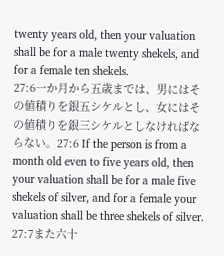twenty years old, then your valuation shall be for a male twenty shekels, and for a female ten shekels.
27:6一か月から五歳までは、男にはその値積りを銀五シケルとし、女にはその値積りを銀三シケルとしなければならない。27:6 If the person is from a month old even to five years old, then your valuation shall be for a male five shekels of silver, and for a female your valuation shall be three shekels of silver.
27:7また六十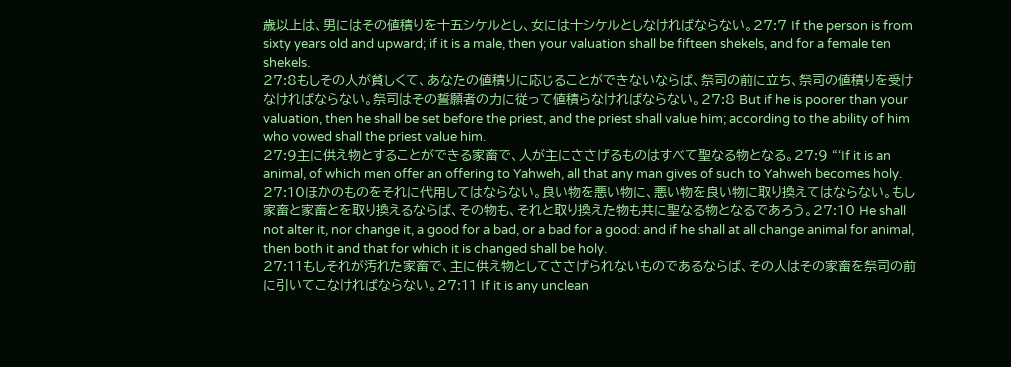歳以上は、男にはその値積りを十五シケルとし、女には十シケルとしなければならない。27:7 If the person is from sixty years old and upward; if it is a male, then your valuation shall be fifteen shekels, and for a female ten shekels.
27:8もしその人が貧しくて、あなたの値積りに応じることができないならば、祭司の前に立ち、祭司の値積りを受けなければならない。祭司はその誓願者の力に従って値積らなければならない。27:8 But if he is poorer than your valuation, then he shall be set before the priest, and the priest shall value him; according to the ability of him who vowed shall the priest value him.
27:9主に供え物とすることができる家畜で、人が主にささげるものはすべて聖なる物となる。27:9 “‘If it is an animal, of which men offer an offering to Yahweh, all that any man gives of such to Yahweh becomes holy.
27:10ほかのものをそれに代用してはならない。良い物を悪い物に、悪い物を良い物に取り換えてはならない。もし家畜と家畜とを取り換えるならば、その物も、それと取り換えた物も共に聖なる物となるであろう。27:10 He shall not alter it, nor change it, a good for a bad, or a bad for a good: and if he shall at all change animal for animal, then both it and that for which it is changed shall be holy.
27:11もしそれが汚れた家畜で、主に供え物としてささげられないものであるならば、その人はその家畜を祭司の前に引いてこなければならない。27:11 If it is any unclean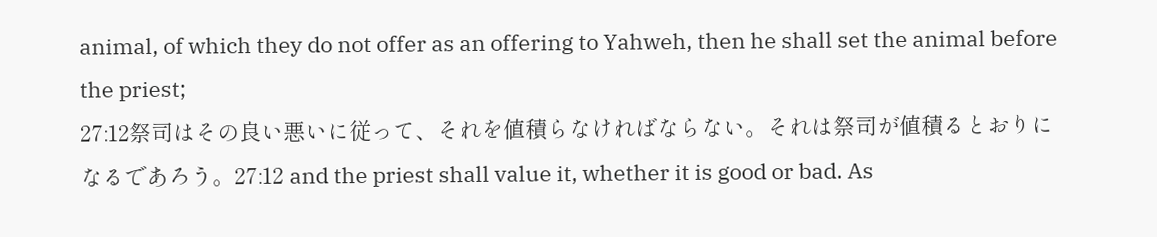animal, of which they do not offer as an offering to Yahweh, then he shall set the animal before the priest;
27:12祭司はその良い悪いに従って、それを値積らなければならない。それは祭司が値積るとおりになるであろう。27:12 and the priest shall value it, whether it is good or bad. As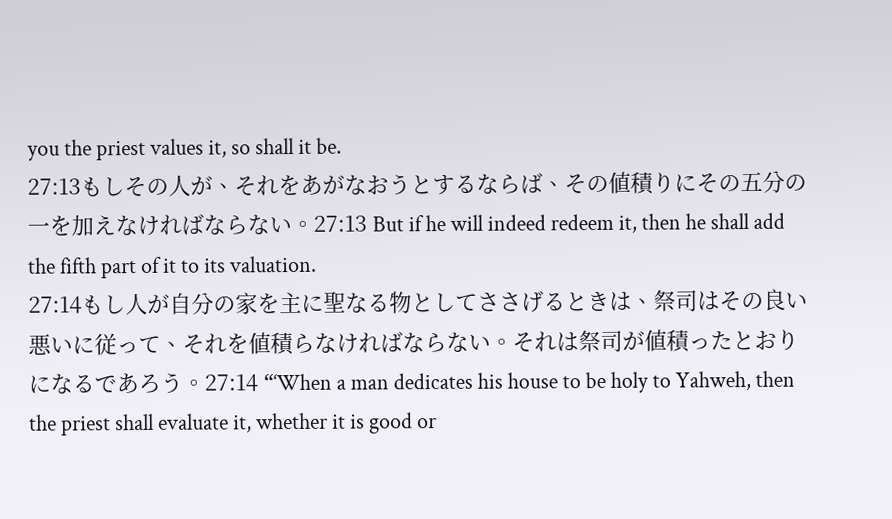you the priest values it, so shall it be.
27:13もしその人が、それをあがなおうとするならば、その値積りにその五分の一を加えなければならない。27:13 But if he will indeed redeem it, then he shall add the fifth part of it to its valuation.
27:14もし人が自分の家を主に聖なる物としてささげるときは、祭司はその良い悪いに従って、それを値積らなければならない。それは祭司が値積ったとおりになるであろう。27:14 “‘When a man dedicates his house to be holy to Yahweh, then the priest shall evaluate it, whether it is good or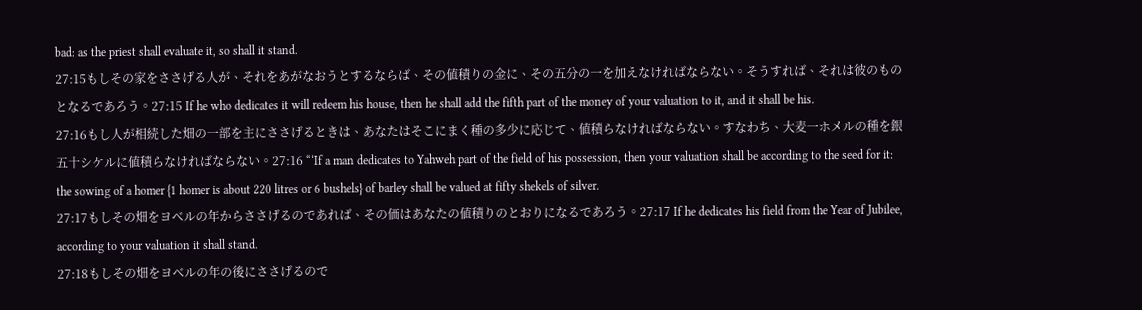bad: as the priest shall evaluate it, so shall it stand.
27:15もしその家をささげる人が、それをあがなおうとするならば、その値積りの金に、その五分の一を加えなければならない。そうすれば、それは彼のものとなるであろう。27:15 If he who dedicates it will redeem his house, then he shall add the fifth part of the money of your valuation to it, and it shall be his.
27:16もし人が相続した畑の一部を主にささげるときは、あなたはそこにまく種の多少に応じて、値積らなければならない。すなわち、大麦一ホメルの種を銀五十シケルに値積らなければならない。27:16 “‘If a man dedicates to Yahweh part of the field of his possession, then your valuation shall be according to the seed for it: the sowing of a homer {1 homer is about 220 litres or 6 bushels} of barley shall be valued at fifty shekels of silver.
27:17もしその畑をヨベルの年からささげるのであれば、その価はあなたの値積りのとおりになるであろう。27:17 If he dedicates his field from the Year of Jubilee, according to your valuation it shall stand.
27:18もしその畑をヨベルの年の後にささげるので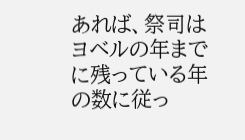あれば、祭司はヨベルの年までに残っている年の数に従っ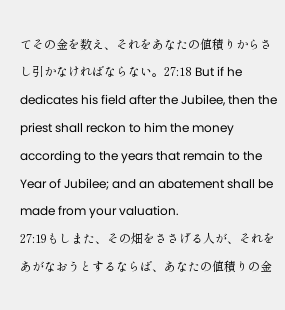てその金を数え、それをあなたの値積りからさし引かなければならない。27:18 But if he dedicates his field after the Jubilee, then the priest shall reckon to him the money according to the years that remain to the Year of Jubilee; and an abatement shall be made from your valuation.
27:19もしまた、その畑をささげる人が、それをあがなおうとするならば、あなたの値積りの金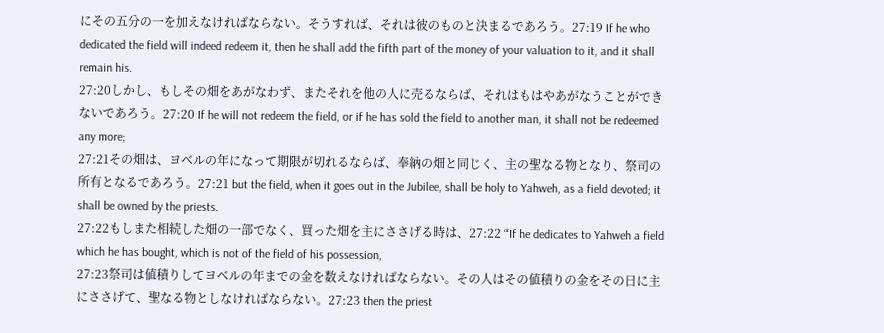にその五分の一を加えなければならない。そうすれば、それは彼のものと決まるであろう。27:19 If he who dedicated the field will indeed redeem it, then he shall add the fifth part of the money of your valuation to it, and it shall remain his.
27:20しかし、もしその畑をあがなわず、またそれを他の人に売るならば、それはもはやあがなうことができないであろう。27:20 If he will not redeem the field, or if he has sold the field to another man, it shall not be redeemed any more;
27:21その畑は、ヨベルの年になって期限が切れるならば、奉納の畑と同じく、主の聖なる物となり、祭司の所有となるであろう。27:21 but the field, when it goes out in the Jubilee, shall be holy to Yahweh, as a field devoted; it shall be owned by the priests.
27:22もしまた相続した畑の一部でなく、買った畑を主にささげる時は、27:22 “‘If he dedicates to Yahweh a field which he has bought, which is not of the field of his possession,
27:23祭司は値積りしてヨベルの年までの金を数えなければならない。その人はその値積りの金をその日に主にささげて、聖なる物としなければならない。27:23 then the priest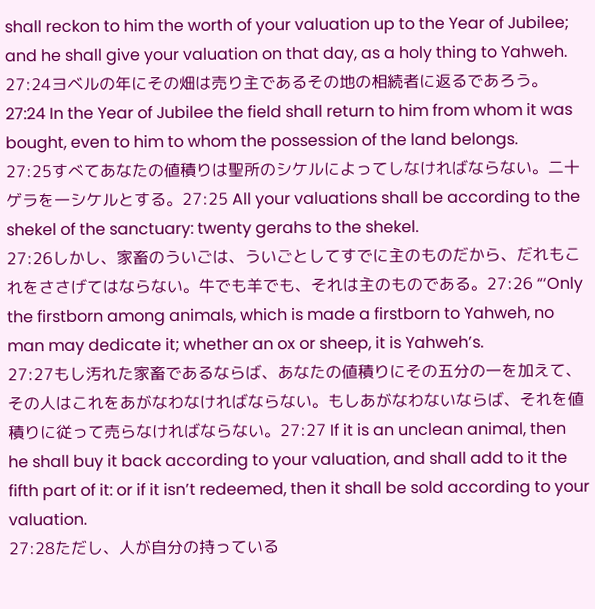shall reckon to him the worth of your valuation up to the Year of Jubilee; and he shall give your valuation on that day, as a holy thing to Yahweh.
27:24ヨベルの年にその畑は売り主であるその地の相続者に返るであろう。27:24 In the Year of Jubilee the field shall return to him from whom it was bought, even to him to whom the possession of the land belongs.
27:25すべてあなたの値積りは聖所のシケルによってしなければならない。二十ゲラを一シケルとする。27:25 All your valuations shall be according to the shekel of the sanctuary: twenty gerahs to the shekel.
27:26しかし、家畜のういごは、ういごとしてすでに主のものだから、だれもこれをささげてはならない。牛でも羊でも、それは主のものである。27:26 “‘Only the firstborn among animals, which is made a firstborn to Yahweh, no man may dedicate it; whether an ox or sheep, it is Yahweh’s.
27:27もし汚れた家畜であるならば、あなたの値積りにその五分の一を加えて、その人はこれをあがなわなければならない。もしあがなわないならば、それを値積りに従って売らなければならない。27:27 If it is an unclean animal, then he shall buy it back according to your valuation, and shall add to it the fifth part of it: or if it isn’t redeemed, then it shall be sold according to your valuation.
27:28ただし、人が自分の持っている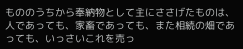もののうちから奉納物として主にささげたものは、人であっても、家畜であっても、また相続の畑であっても、いっさいこれを売っ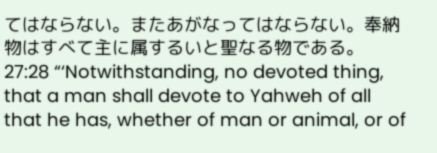てはならない。またあがなってはならない。奉納物はすべて主に属するいと聖なる物である。27:28 “‘Notwithstanding, no devoted thing, that a man shall devote to Yahweh of all that he has, whether of man or animal, or of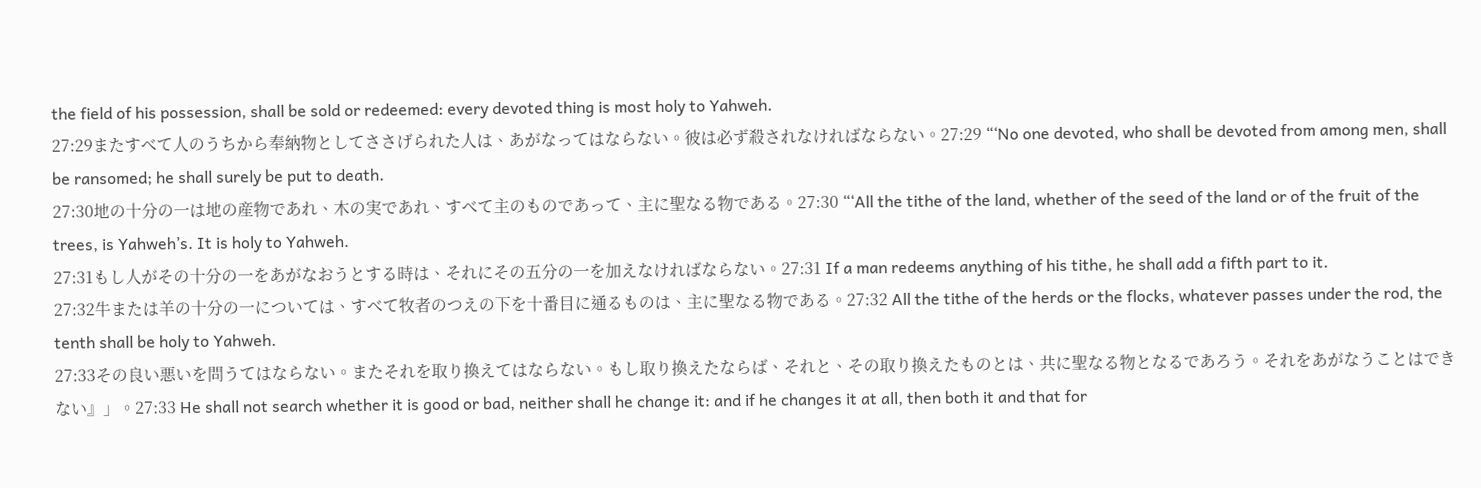the field of his possession, shall be sold or redeemed: every devoted thing is most holy to Yahweh.
27:29またすべて人のうちから奉納物としてささげられた人は、あがなってはならない。彼は必ず殺されなければならない。27:29 “‘No one devoted, who shall be devoted from among men, shall be ransomed; he shall surely be put to death.
27:30地の十分の一は地の産物であれ、木の実であれ、すべて主のものであって、主に聖なる物である。27:30 “‘All the tithe of the land, whether of the seed of the land or of the fruit of the trees, is Yahweh’s. It is holy to Yahweh.
27:31もし人がその十分の一をあがなおうとする時は、それにその五分の一を加えなければならない。27:31 If a man redeems anything of his tithe, he shall add a fifth part to it.
27:32牛または羊の十分の一については、すべて牧者のつえの下を十番目に通るものは、主に聖なる物である。27:32 All the tithe of the herds or the flocks, whatever passes under the rod, the tenth shall be holy to Yahweh.
27:33その良い悪いを問うてはならない。またそれを取り換えてはならない。もし取り換えたならば、それと、その取り換えたものとは、共に聖なる物となるであろう。それをあがなうことはできない』」。27:33 He shall not search whether it is good or bad, neither shall he change it: and if he changes it at all, then both it and that for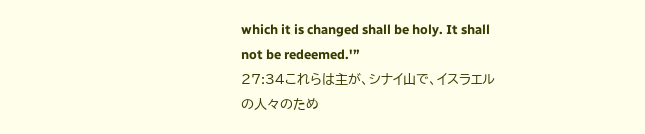which it is changed shall be holy. It shall not be redeemed.'”
27:34これらは主が、シナイ山で、イスラエルの人々のため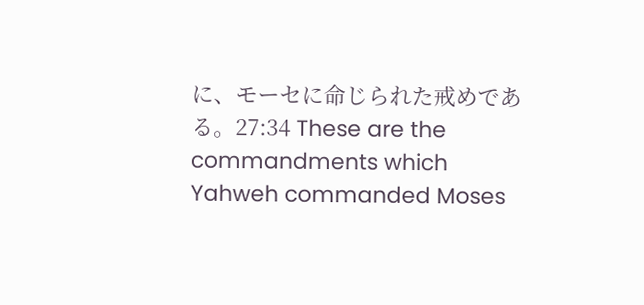に、モーセに命じられた戒めである。27:34 These are the commandments which Yahweh commanded Moses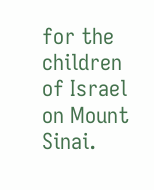for the children of Israel on Mount Sinai.